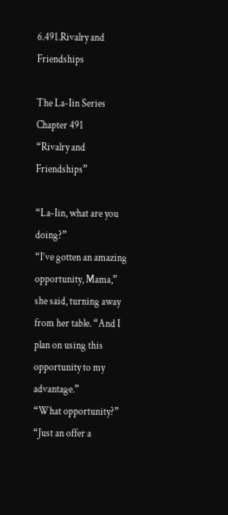6.491.Rivalry and Friendships

The La-Iin Series
Chapter 491
“Rivalry and Friendships”

“La-Iin, what are you doing?”
“I’ve gotten an amazing opportunity, Mama,” she said, turning away from her table. “And I plan on using this opportunity to my advantage.”
“What opportunity?”
“Just an offer a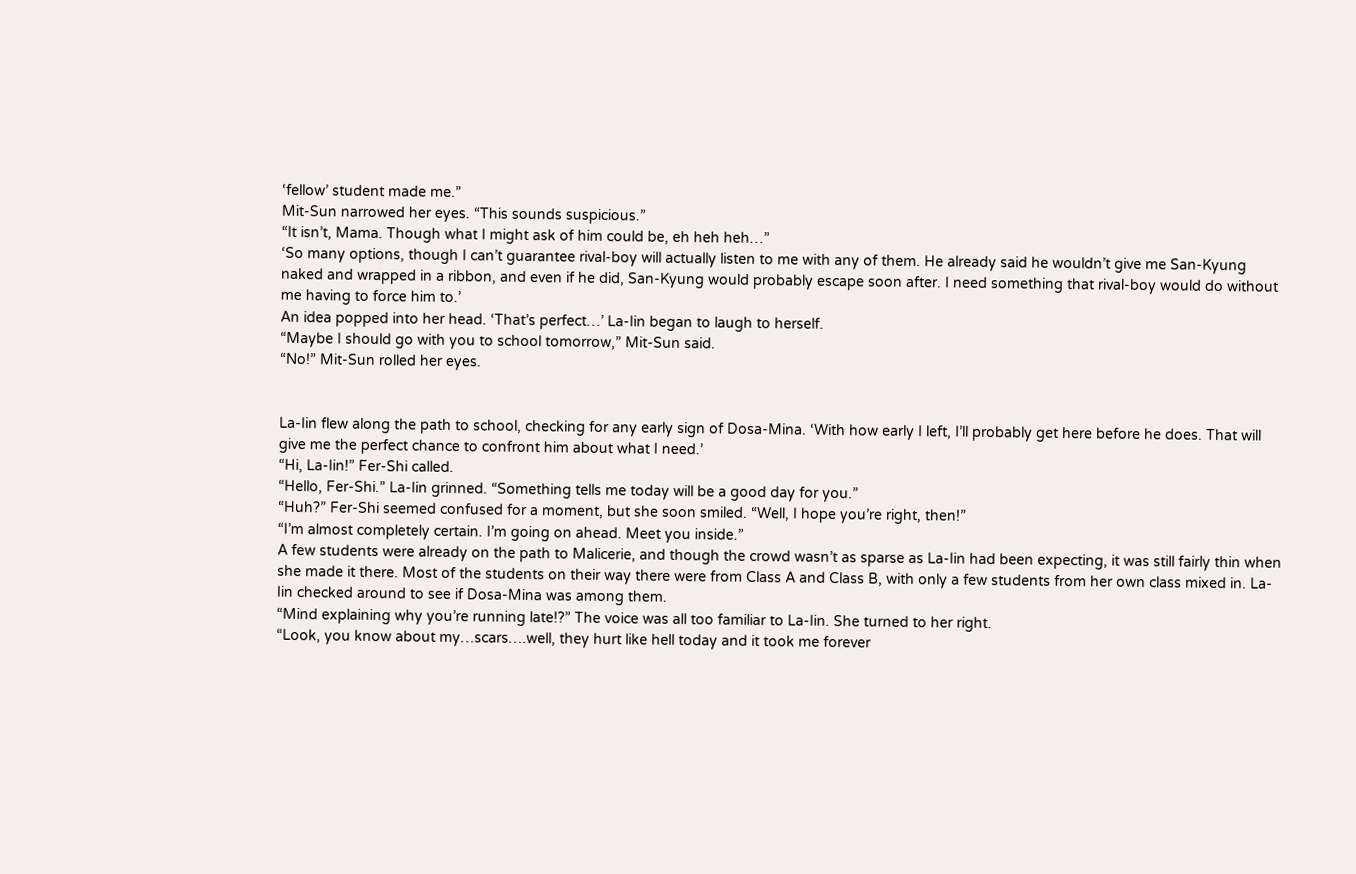‘fellow’ student made me.”
Mit-Sun narrowed her eyes. “This sounds suspicious.”
“It isn’t, Mama. Though what I might ask of him could be, eh heh heh…”
‘So many options, though I can’t guarantee rival-boy will actually listen to me with any of them. He already said he wouldn’t give me San-Kyung naked and wrapped in a ribbon, and even if he did, San-Kyung would probably escape soon after. I need something that rival-boy would do without me having to force him to.’
An idea popped into her head. ‘That’s perfect…’ La-Iin began to laugh to herself.
“Maybe I should go with you to school tomorrow,” Mit-Sun said.
“No!” Mit-Sun rolled her eyes.


La-Iin flew along the path to school, checking for any early sign of Dosa-Mina. ‘With how early I left, I’ll probably get here before he does. That will give me the perfect chance to confront him about what I need.’
“Hi, La-Iin!” Fer-Shi called.
“Hello, Fer-Shi.” La-Iin grinned. “Something tells me today will be a good day for you.”
“Huh?” Fer-Shi seemed confused for a moment, but she soon smiled. “Well, I hope you’re right, then!”
“I’m almost completely certain. I’m going on ahead. Meet you inside.”
A few students were already on the path to Malicerie, and though the crowd wasn’t as sparse as La-Iin had been expecting, it was still fairly thin when she made it there. Most of the students on their way there were from Class A and Class B, with only a few students from her own class mixed in. La-Iin checked around to see if Dosa-Mina was among them.
“Mind explaining why you’re running late!?” The voice was all too familiar to La-Iin. She turned to her right.
“Look, you know about my…scars….well, they hurt like hell today and it took me forever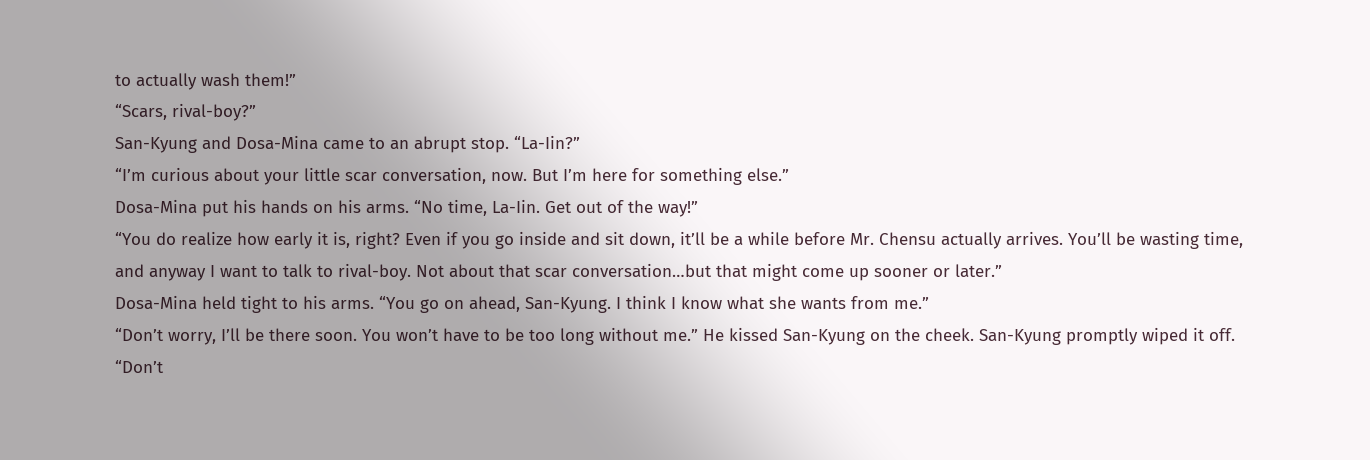to actually wash them!”
“Scars, rival-boy?”
San-Kyung and Dosa-Mina came to an abrupt stop. “La-Iin?”
“I’m curious about your little scar conversation, now. But I’m here for something else.”
Dosa-Mina put his hands on his arms. “No time, La-Iin. Get out of the way!”
“You do realize how early it is, right? Even if you go inside and sit down, it’ll be a while before Mr. Chensu actually arrives. You’ll be wasting time, and anyway I want to talk to rival-boy. Not about that scar conversation…but that might come up sooner or later.”
Dosa-Mina held tight to his arms. “You go on ahead, San-Kyung. I think I know what she wants from me.”
“Don’t worry, I’ll be there soon. You won’t have to be too long without me.” He kissed San-Kyung on the cheek. San-Kyung promptly wiped it off.
“Don’t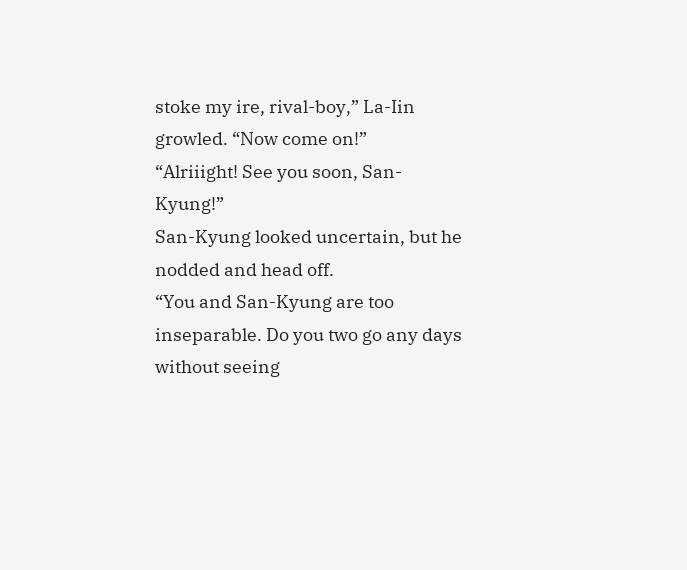stoke my ire, rival-boy,” La-Iin growled. “Now come on!”
“Alriiight! See you soon, San-Kyung!”
San-Kyung looked uncertain, but he nodded and head off.
“You and San-Kyung are too inseparable. Do you two go any days without seeing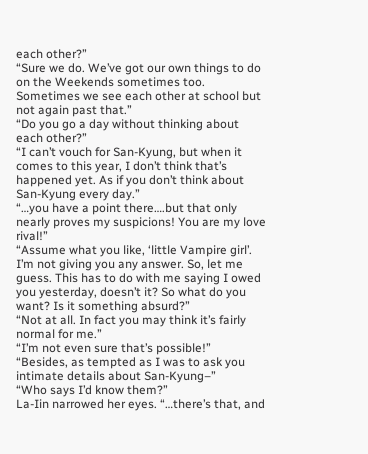each other?”
“Sure we do. We’ve got our own things to do on the Weekends sometimes too. Sometimes we see each other at school but not again past that.”
“Do you go a day without thinking about each other?”
“I can’t vouch for San-Kyung, but when it comes to this year, I don’t think that’s happened yet. As if you don’t think about San-Kyung every day.”
“…you have a point there….but that only nearly proves my suspicions! You are my love rival!”
“Assume what you like, ‘little Vampire girl’. I’m not giving you any answer. So, let me guess. This has to do with me saying I owed you yesterday, doesn’t it? So what do you want? Is it something absurd?”
“Not at all. In fact you may think it’s fairly normal for me.”
“I’m not even sure that’s possible!”
“Besides, as tempted as I was to ask you intimate details about San-Kyung–”
“Who says I’d know them?”
La-Iin narrowed her eyes. “…there’s that, and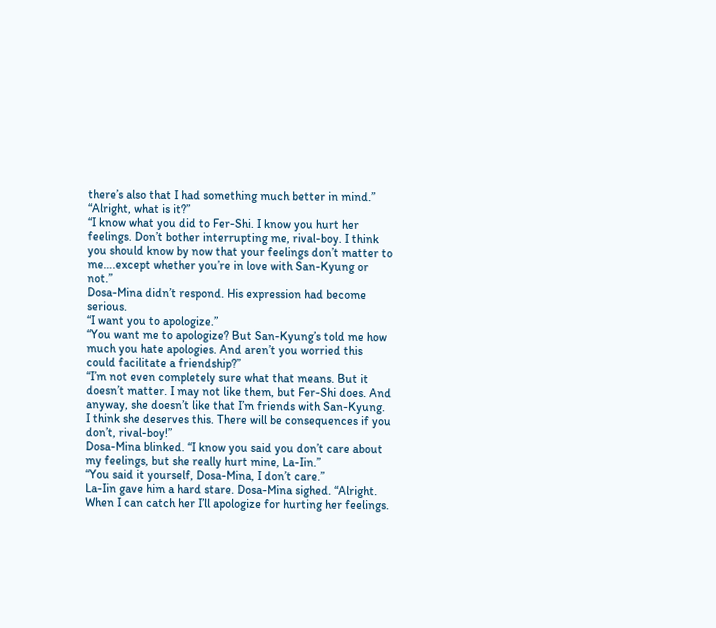there’s also that I had something much better in mind.”
“Alright, what is it?”
“I know what you did to Fer-Shi. I know you hurt her feelings. Don’t bother interrupting me, rival-boy. I think you should know by now that your feelings don’t matter to me….except whether you’re in love with San-Kyung or not.”
Dosa-Mina didn’t respond. His expression had become serious.
“I want you to apologize.”
“You want me to apologize? But San-Kyung’s told me how much you hate apologies. And aren’t you worried this could facilitate a friendship?”
“I’m not even completely sure what that means. But it doesn’t matter. I may not like them, but Fer-Shi does. And anyway, she doesn’t like that I’m friends with San-Kyung. I think she deserves this. There will be consequences if you don’t, rival-boy!”
Dosa-Mina blinked. “I know you said you don’t care about my feelings, but she really hurt mine, La-Iin.”
“You said it yourself, Dosa-Mina, I don’t care.”
La-Iin gave him a hard stare. Dosa-Mina sighed. “Alright. When I can catch her I’ll apologize for hurting her feelings.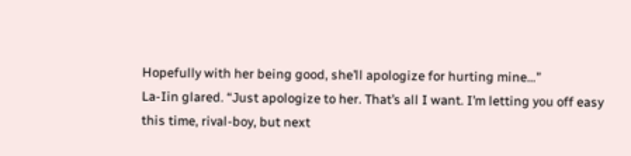Hopefully with her being good, she’ll apologize for hurting mine…”
La-Iin glared. “Just apologize to her. That’s all I want. I’m letting you off easy this time, rival-boy, but next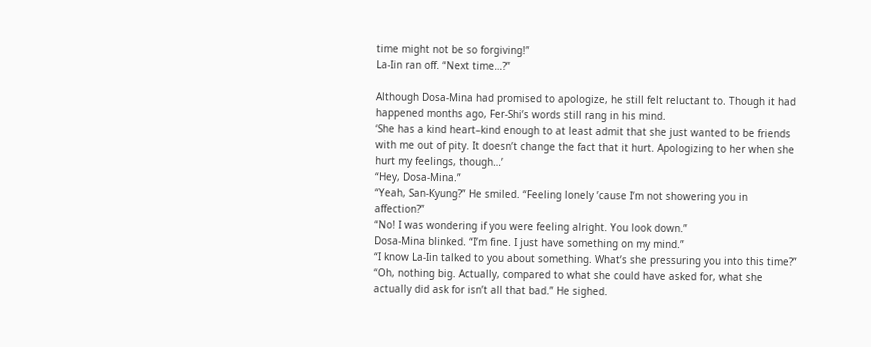time might not be so forgiving!”
La-Iin ran off. “Next time…?”

Although Dosa-Mina had promised to apologize, he still felt reluctant to. Though it had happened months ago, Fer-Shi’s words still rang in his mind.
‘She has a kind heart–kind enough to at least admit that she just wanted to be friends with me out of pity. It doesn’t change the fact that it hurt. Apologizing to her when she hurt my feelings, though…’
“Hey, Dosa-Mina.”
“Yeah, San-Kyung?” He smiled. “Feeling lonely ’cause I’m not showering you in affection?”
“No! I was wondering if you were feeling alright. You look down.”
Dosa-Mina blinked. “I’m fine. I just have something on my mind.”
“I know La-Iin talked to you about something. What’s she pressuring you into this time?”
“Oh, nothing big. Actually, compared to what she could have asked for, what she actually did ask for isn’t all that bad.” He sighed.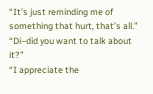“It’s just reminding me of something that hurt, that’s all.”
“Di–did you want to talk about it?”
“I appreciate the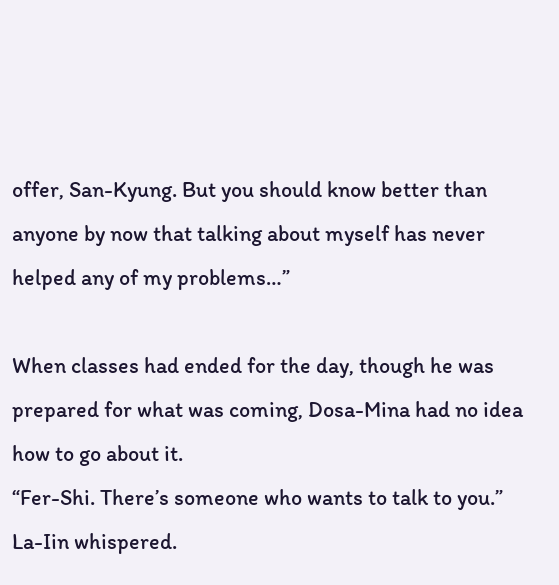offer, San-Kyung. But you should know better than anyone by now that talking about myself has never helped any of my problems…”

When classes had ended for the day, though he was prepared for what was coming, Dosa-Mina had no idea how to go about it.
“Fer-Shi. There’s someone who wants to talk to you.” La-Iin whispered.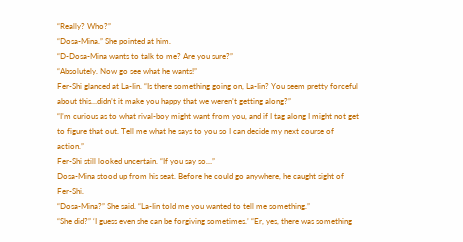“Really? Who?”
“Dosa-Mina.” She pointed at him.
“D-Dosa-Mina wants to talk to me? Are you sure?”
“Absolutely. Now go see what he wants!”
Fer-Shi glanced at La-Iin. “Is there something going on, La-Iin? You seem pretty forceful about this…didn’t it make you happy that we weren’t getting along?”
“I’m curious as to what rival-boy might want from you, and if I tag along I might not get to figure that out. Tell me what he says to you so I can decide my next course of action.”
Fer-Shi still looked uncertain. “If you say so…”
Dosa-Mina stood up from his seat. Before he could go anywhere, he caught sight of Fer-Shi.
“Dosa-Mina?” She said. “La-Iin told me you wanted to tell me something.”
“She did?” ‘I guess even she can be forgiving sometimes.’ “Er, yes, there was something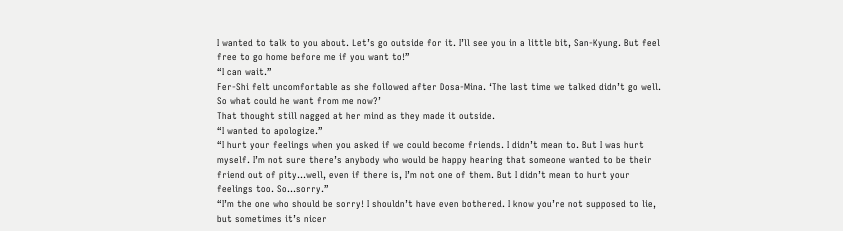I wanted to talk to you about. Let’s go outside for it. I’ll see you in a little bit, San-Kyung. But feel free to go home before me if you want to!”
“I can wait.”
Fer-Shi felt uncomfortable as she followed after Dosa-Mina. ‘The last time we talked didn’t go well. So what could he want from me now?’
That thought still nagged at her mind as they made it outside.
“I wanted to apologize.”
“I hurt your feelings when you asked if we could become friends. I didn’t mean to. But I was hurt myself. I’m not sure there’s anybody who would be happy hearing that someone wanted to be their friend out of pity…well, even if there is, I’m not one of them. But I didn’t mean to hurt your feelings too. So…sorry.”
“I’m the one who should be sorry! I shouldn’t have even bothered. I know you’re not supposed to lie, but sometimes it’s nicer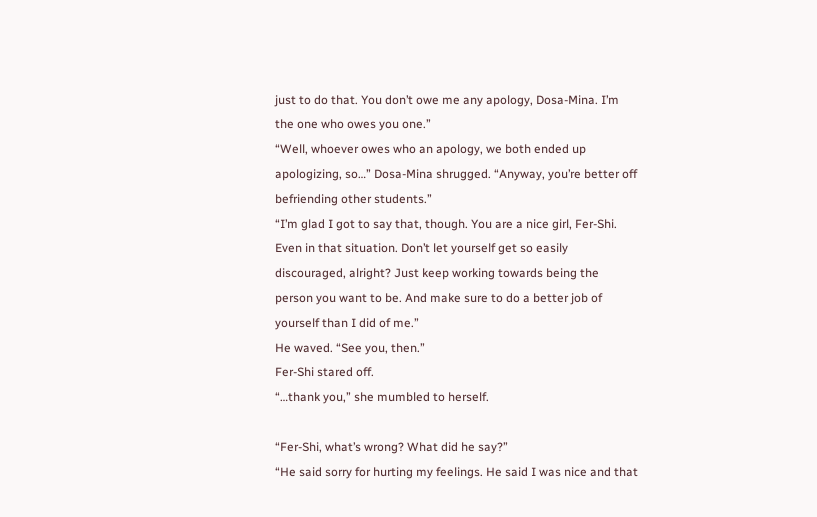just to do that. You don’t owe me any apology, Dosa-Mina. I’m the one who owes you one.”
“Well, whoever owes who an apology, we both ended up apologizing, so…” Dosa-Mina shrugged. “Anyway, you’re better off befriending other students.”
“I’m glad I got to say that, though. You are a nice girl, Fer-Shi. Even in that situation. Don’t let yourself get so easily discouraged, alright? Just keep working towards being the person you want to be. And make sure to do a better job of yourself than I did of me.”
He waved. “See you, then.”
Fer-Shi stared off.
“…thank you,” she mumbled to herself.

“Fer-Shi, what’s wrong? What did he say?”
“He said sorry for hurting my feelings. He said I was nice and that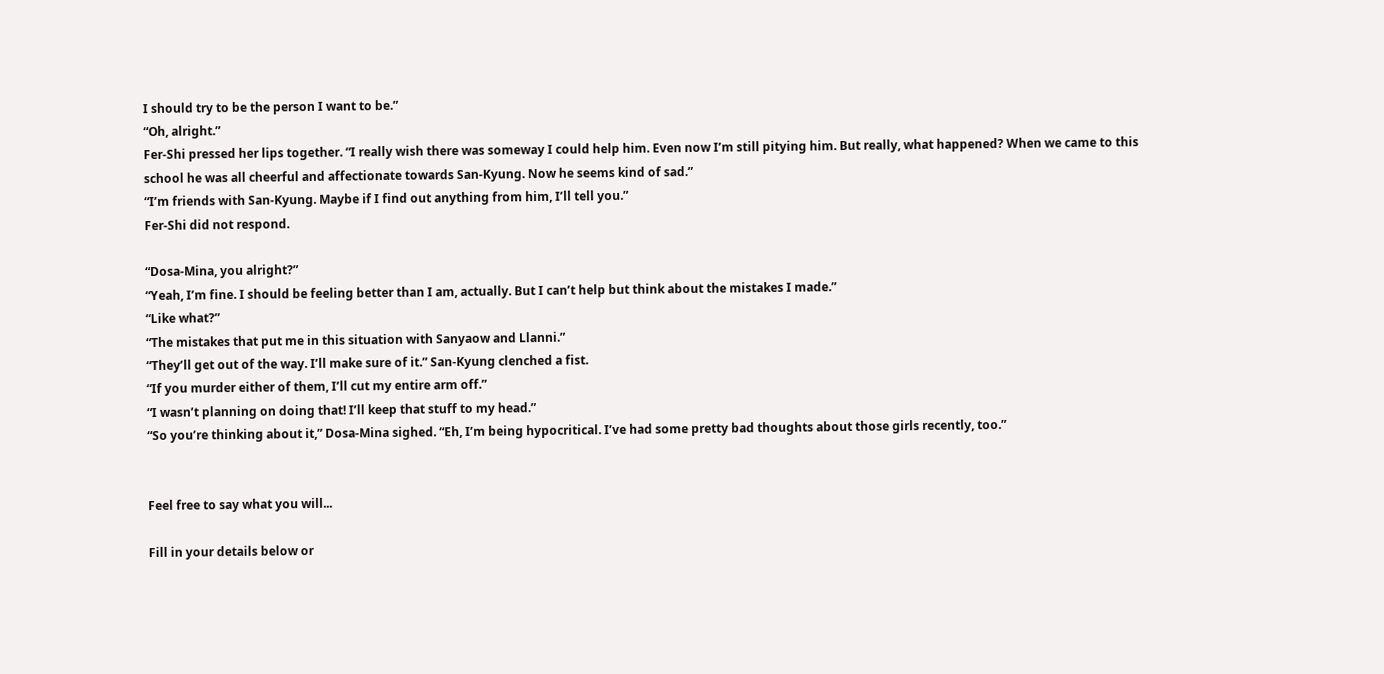I should try to be the person I want to be.”
“Oh, alright.”
Fer-Shi pressed her lips together. “I really wish there was someway I could help him. Even now I’m still pitying him. But really, what happened? When we came to this school he was all cheerful and affectionate towards San-Kyung. Now he seems kind of sad.”
“I’m friends with San-Kyung. Maybe if I find out anything from him, I’ll tell you.”
Fer-Shi did not respond.

“Dosa-Mina, you alright?”
“Yeah, I’m fine. I should be feeling better than I am, actually. But I can’t help but think about the mistakes I made.”
“Like what?”
“The mistakes that put me in this situation with Sanyaow and Llanni.”
“They’ll get out of the way. I’ll make sure of it.” San-Kyung clenched a fist.
“If you murder either of them, I’ll cut my entire arm off.”
“I wasn’t planning on doing that! I’ll keep that stuff to my head.”
“So you’re thinking about it,” Dosa-Mina sighed. “Eh, I’m being hypocritical. I’ve had some pretty bad thoughts about those girls recently, too.”


Feel free to say what you will...

Fill in your details below or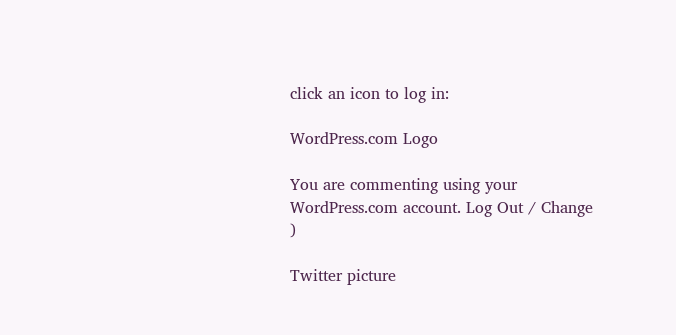click an icon to log in:

WordPress.com Logo

You are commenting using your WordPress.com account. Log Out / Change )

Twitter picture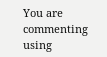You are commenting using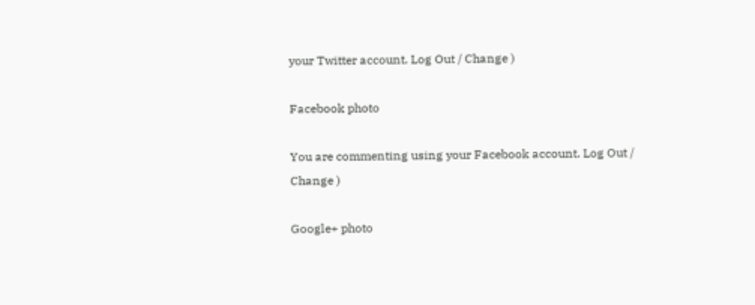your Twitter account. Log Out / Change )

Facebook photo

You are commenting using your Facebook account. Log Out / Change )

Google+ photo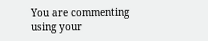You are commenting using your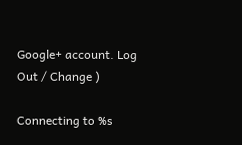Google+ account. Log Out / Change )

Connecting to %s